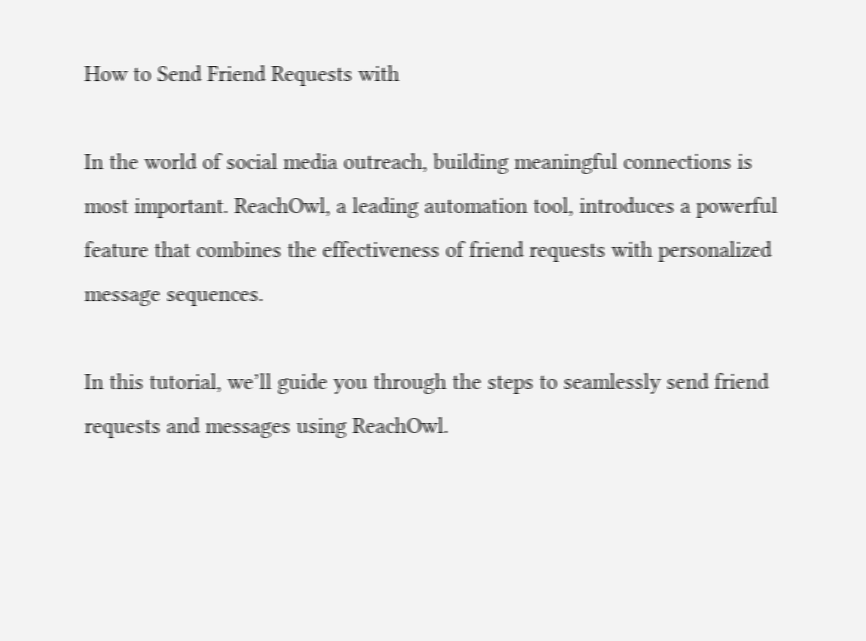How to Send Friend Requests with

In the world of social media outreach, building meaningful connections is most important. ReachOwl, a leading automation tool, introduces a powerful feature that combines the effectiveness of friend requests with personalized message sequences.

In this tutorial, we’ll guide you through the steps to seamlessly send friend requests and messages using ReachOwl.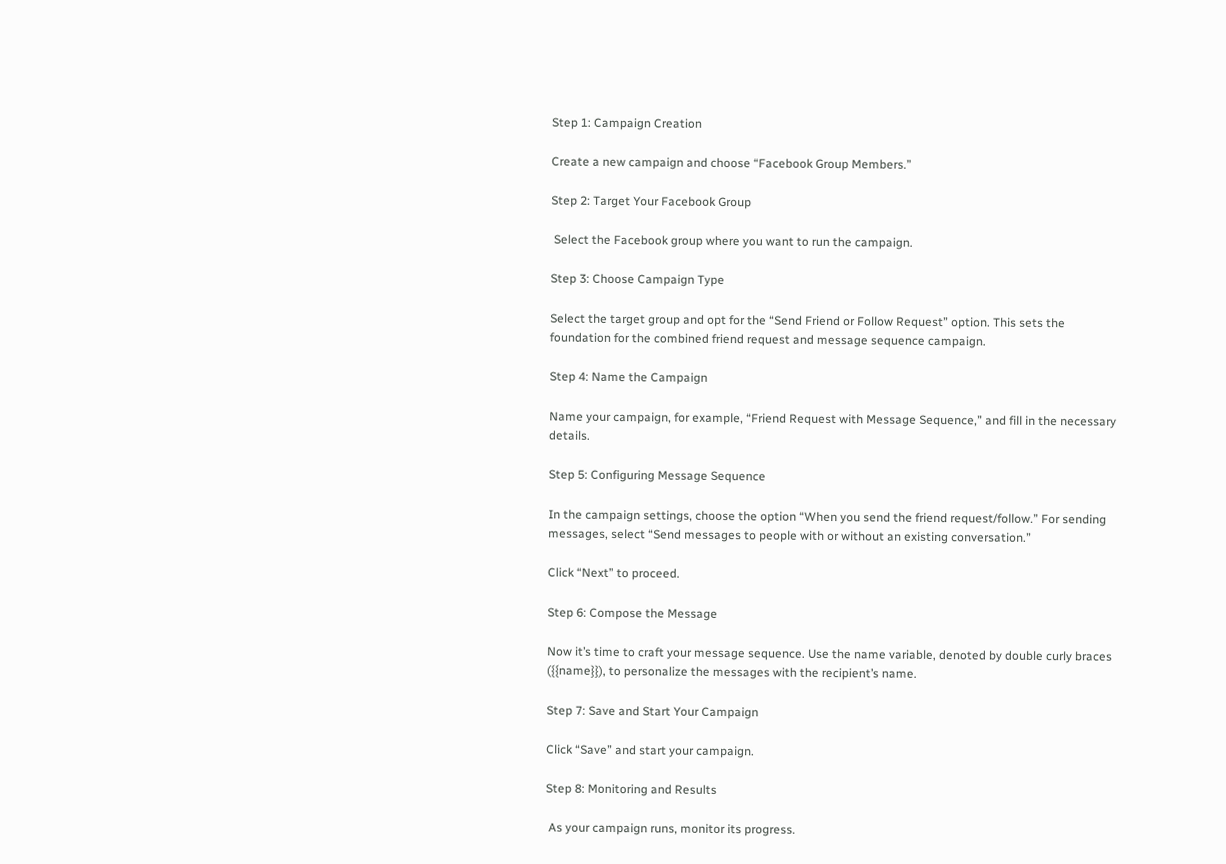Step 1: Campaign Creation

Create a new campaign and choose “Facebook Group Members.”

Step 2: Target Your Facebook Group

 Select the Facebook group where you want to run the campaign.

Step 3: Choose Campaign Type

Select the target group and opt for the “Send Friend or Follow Request” option. This sets the foundation for the combined friend request and message sequence campaign.

Step 4: Name the Campaign

Name your campaign, for example, “Friend Request with Message Sequence,” and fill in the necessary details.

Step 5: Configuring Message Sequence

In the campaign settings, choose the option “When you send the friend request/follow.” For sending messages, select “Send messages to people with or without an existing conversation.”

Click “Next” to proceed.

Step 6: Compose the Message

Now it’s time to craft your message sequence. Use the name variable, denoted by double curly braces ({{name}}), to personalize the messages with the recipient’s name.

Step 7: Save and Start Your Campaign

Click “Save” and start your campaign.

Step 8: Monitoring and Results

 As your campaign runs, monitor its progress.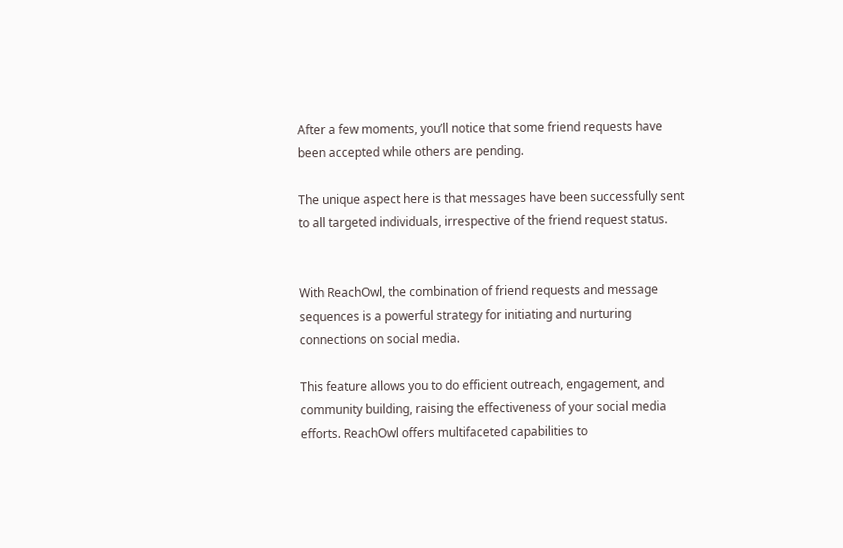After a few moments, you’ll notice that some friend requests have been accepted while others are pending.

The unique aspect here is that messages have been successfully sent to all targeted individuals, irrespective of the friend request status.


With ReachOwl, the combination of friend requests and message sequences is a powerful strategy for initiating and nurturing connections on social media.

This feature allows you to do efficient outreach, engagement, and community building, raising the effectiveness of your social media efforts. ReachOwl offers multifaceted capabilities to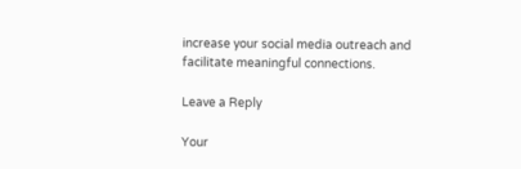increase your social media outreach and facilitate meaningful connections.

Leave a Reply

Your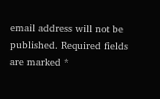email address will not be published. Required fields are marked *